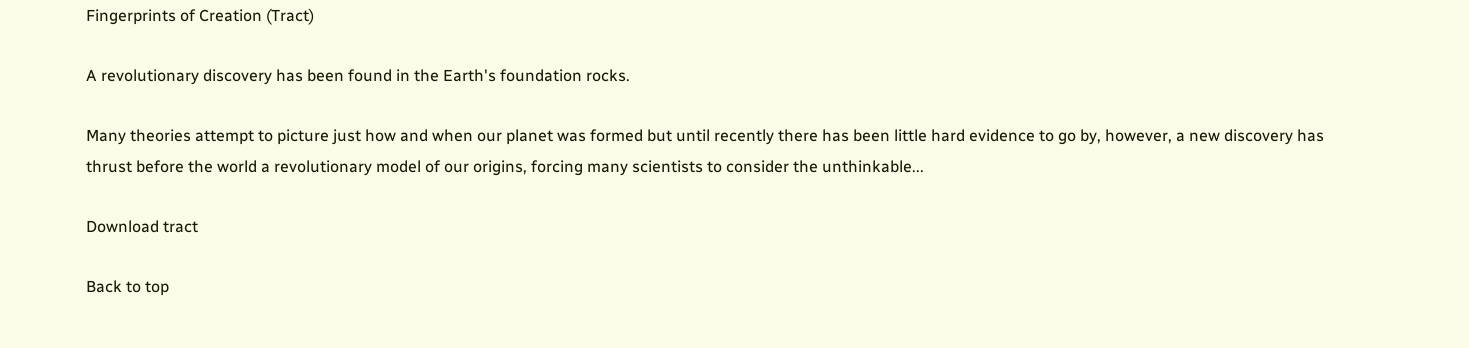Fingerprints of Creation (Tract)

A revolutionary discovery has been found in the Earth's foundation rocks.

Many theories attempt to picture just how and when our planet was formed but until recently there has been little hard evidence to go by, however, a new discovery has thrust before the world a revolutionary model of our origins, forcing many scientists to consider the unthinkable...

Download tract

Back to top